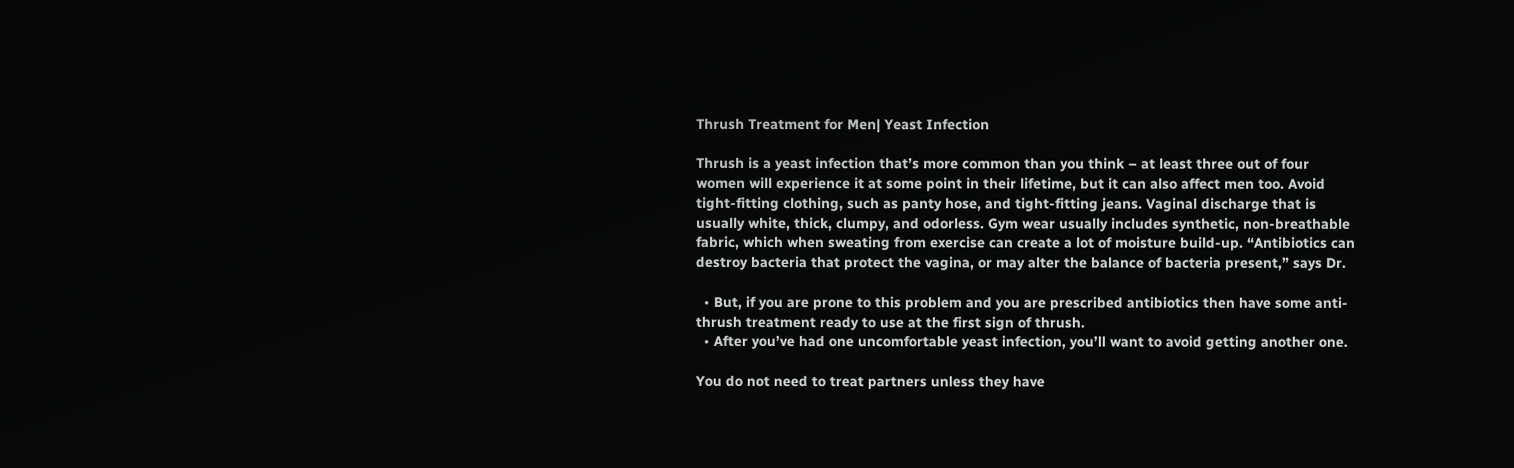Thrush Treatment for Men| Yeast Infection

Thrush is a yeast infection that’s more common than you think – at least three out of four women will experience it at some point in their lifetime, but it can also affect men too. Avoid tight-fitting clothing, such as panty hose, and tight-fitting jeans. Vaginal discharge that is usually white, thick, clumpy, and odorless. Gym wear usually includes synthetic, non-breathable fabric, which when sweating from exercise can create a lot of moisture build-up. “Antibiotics can destroy bacteria that protect the vagina, or may alter the balance of bacteria present,” says Dr.

  • But, if you are prone to this problem and you are prescribed antibiotics then have some anti-thrush treatment ready to use at the first sign of thrush.
  • After you’ve had one uncomfortable yeast infection, you’ll want to avoid getting another one.

You do not need to treat partners unless they have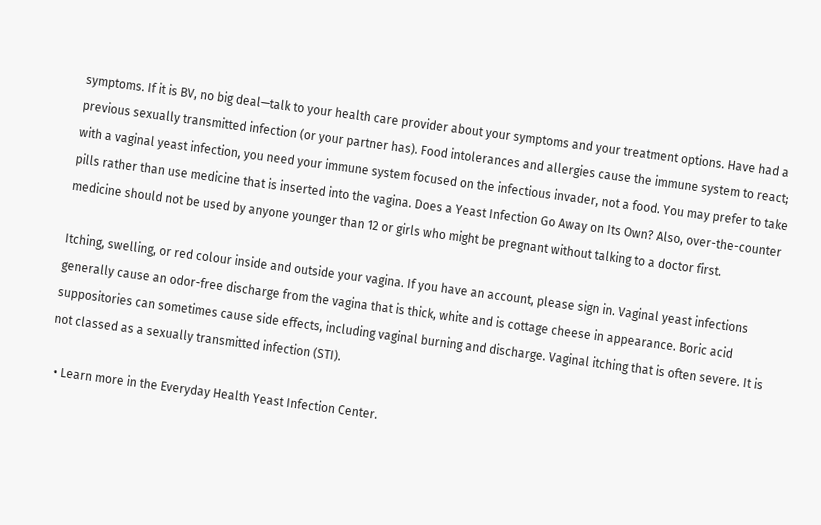symptoms. If it is BV, no big deal—talk to your health care provider about your symptoms and your treatment options. Have had a previous sexually transmitted infection (or your partner has). Food intolerances and allergies cause the immune system to react; with a vaginal yeast infection, you need your immune system focused on the infectious invader, not a food. You may prefer to take pills rather than use medicine that is inserted into the vagina. Does a Yeast Infection Go Away on Its Own? Also, over-the-counter medicine should not be used by anyone younger than 12 or girls who might be pregnant without talking to a doctor first.

Itching, swelling, or red colour inside and outside your vagina. If you have an account, please sign in. Vaginal yeast infections generally cause an odor-free discharge from the vagina that is thick, white and is cottage cheese in appearance. Boric acid suppositories can sometimes cause side effects, including vaginal burning and discharge. Vaginal itching that is often severe. It is not classed as a sexually transmitted infection (STI).

  • Learn more in the Everyday Health Yeast Infection Center.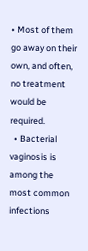• Most of them go away on their own, and often, no treatment would be required.
  • Bacterial vaginosis is among the most common infections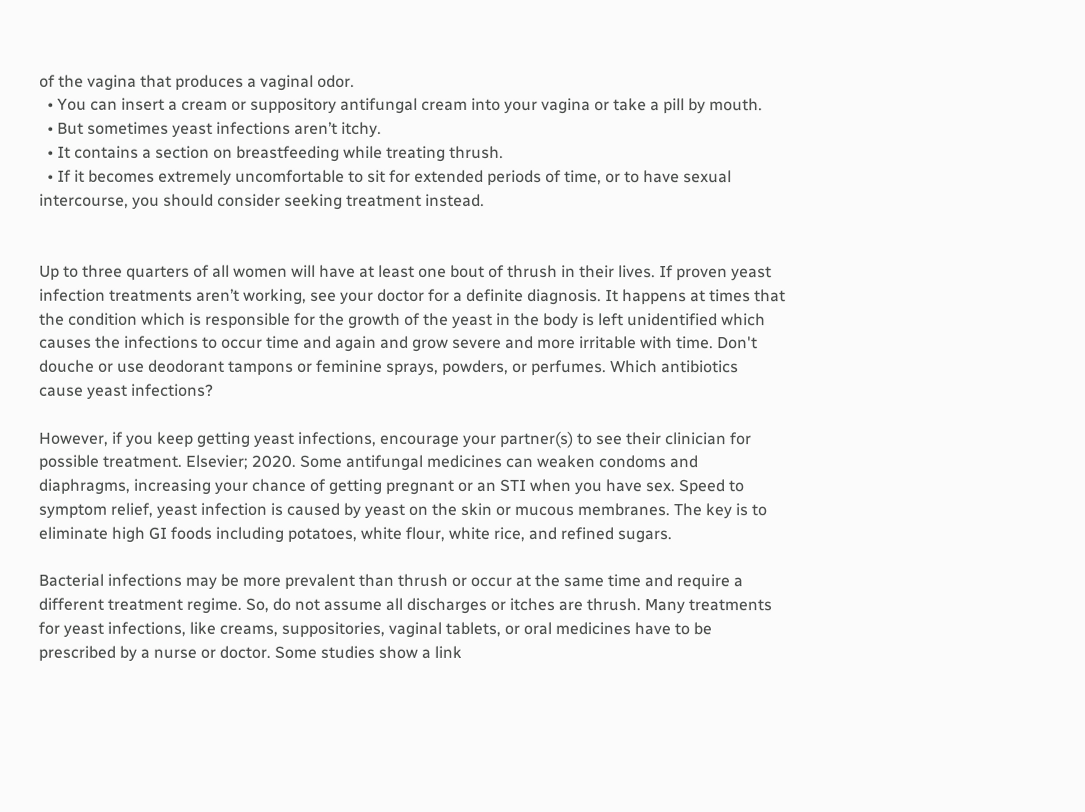of the vagina that produces a vaginal odor.
  • You can insert a cream or suppository antifungal cream into your vagina or take a pill by mouth.
  • But sometimes yeast infections aren’t itchy.
  • It contains a section on breastfeeding while treating thrush.
  • If it becomes extremely uncomfortable to sit for extended periods of time, or to have sexual intercourse, you should consider seeking treatment instead.


Up to three quarters of all women will have at least one bout of thrush in their lives. If proven yeast infection treatments aren’t working, see your doctor for a definite diagnosis. It happens at times that the condition which is responsible for the growth of the yeast in the body is left unidentified which causes the infections to occur time and again and grow severe and more irritable with time. Don't douche or use deodorant tampons or feminine sprays, powders, or perfumes. Which antibiotics cause yeast infections?

However, if you keep getting yeast infections, encourage your partner(s) to see their clinician for possible treatment. Elsevier; 2020. Some antifungal medicines can weaken condoms and diaphragms, increasing your chance of getting pregnant or an STI when you have sex. Speed to symptom relief, yeast infection is caused by yeast on the skin or mucous membranes. The key is to eliminate high GI foods including potatoes, white flour, white rice, and refined sugars.

Bacterial infections may be more prevalent than thrush or occur at the same time and require a different treatment regime. So, do not assume all discharges or itches are thrush. Many treatments for yeast infections, like creams, suppositories, vaginal tablets, or oral medicines have to be prescribed by a nurse or doctor. Some studies show a link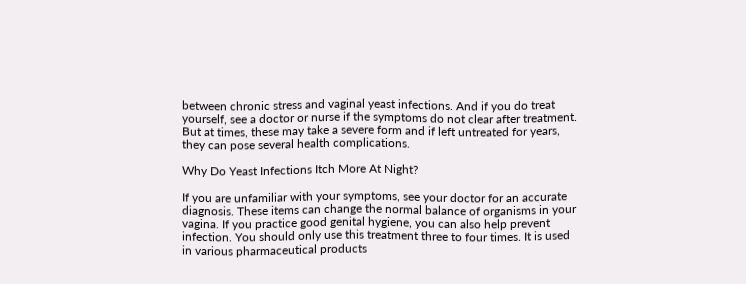between chronic stress and vaginal yeast infections. And if you do treat yourself, see a doctor or nurse if the symptoms do not clear after treatment. But at times, these may take a severe form and if left untreated for years, they can pose several health complications.

Why Do Yeast Infections Itch More At Night?

If you are unfamiliar with your symptoms, see your doctor for an accurate diagnosis. These items can change the normal balance of organisms in your vagina. If you practice good genital hygiene, you can also help prevent infection. You should only use this treatment three to four times. It is used in various pharmaceutical products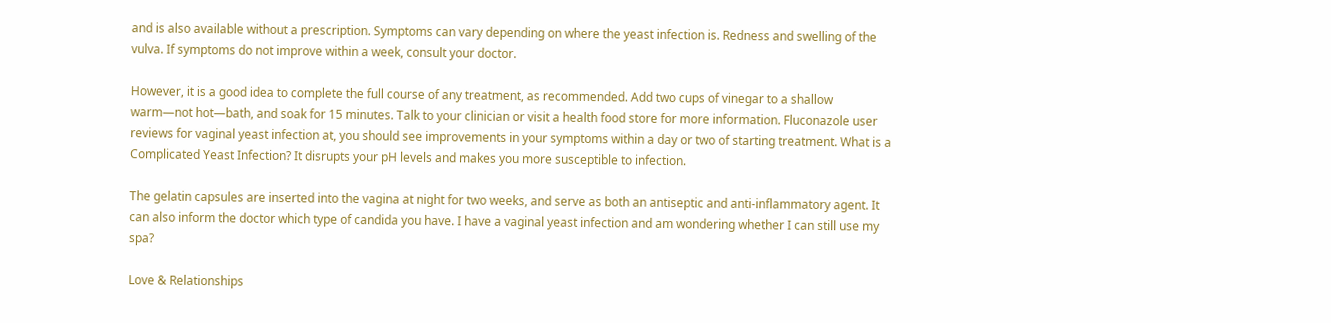and is also available without a prescription. Symptoms can vary depending on where the yeast infection is. Redness and swelling of the vulva. If symptoms do not improve within a week, consult your doctor.

However, it is a good idea to complete the full course of any treatment, as recommended. Add two cups of vinegar to a shallow warm—not hot—bath, and soak for 15 minutes. Talk to your clinician or visit a health food store for more information. Fluconazole user reviews for vaginal yeast infection at, you should see improvements in your symptoms within a day or two of starting treatment. What is a Complicated Yeast Infection? It disrupts your pH levels and makes you more susceptible to infection.

The gelatin capsules are inserted into the vagina at night for two weeks, and serve as both an antiseptic and anti-inflammatory agent. It can also inform the doctor which type of candida you have. I have a vaginal yeast infection and am wondering whether I can still use my spa?

Love & Relationships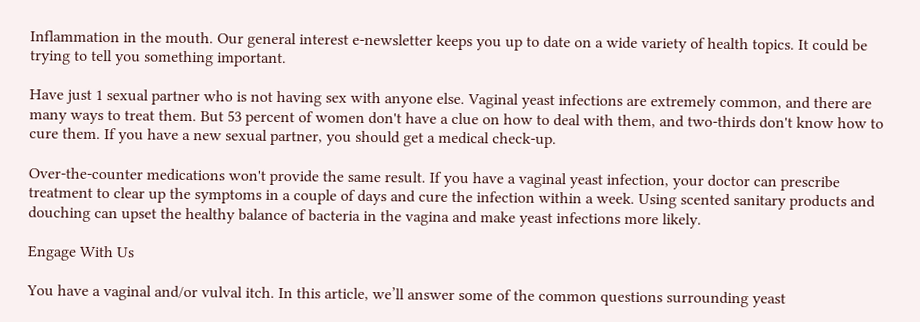Inflammation in the mouth. Our general interest e-newsletter keeps you up to date on a wide variety of health topics. It could be trying to tell you something important.

Have just 1 sexual partner who is not having sex with anyone else. Vaginal yeast infections are extremely common, and there are many ways to treat them. But 53 percent of women don't have a clue on how to deal with them, and two-thirds don't know how to cure them. If you have a new sexual partner, you should get a medical check-up.

Over-the-counter medications won't provide the same result. If you have a vaginal yeast infection, your doctor can prescribe treatment to clear up the symptoms in a couple of days and cure the infection within a week. Using scented sanitary products and douching can upset the healthy balance of bacteria in the vagina and make yeast infections more likely.

Engage With Us

You have a vaginal and/or vulval itch. In this article, we’ll answer some of the common questions surrounding yeast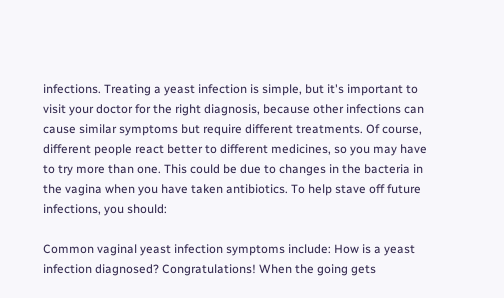infections. Treating a yeast infection is simple, but it's important to visit your doctor for the right diagnosis, because other infections can cause similar symptoms but require different treatments. Of course, different people react better to different medicines, so you may have to try more than one. This could be due to changes in the bacteria in the vagina when you have taken antibiotics. To help stave off future infections, you should:

Common vaginal yeast infection symptoms include: How is a yeast infection diagnosed? Congratulations! When the going gets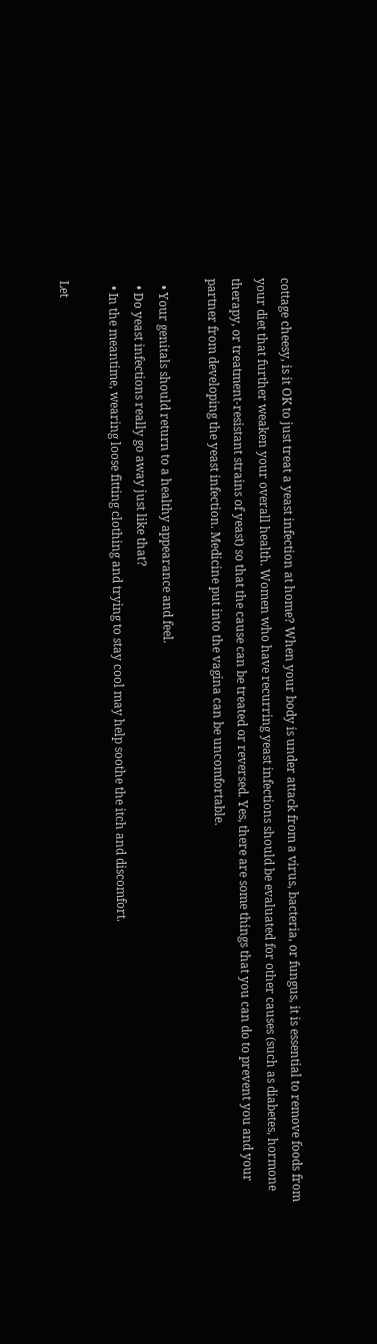cottage cheesy, is it OK to just treat a yeast infection at home? When your body is under attack from a virus, bacteria, or fungus, it is essential to remove foods from your diet that further weaken your overall health. Women who have recurring yeast infections should be evaluated for other causes (such as diabetes, hormone therapy, or treatment-resistant strains of yeast) so that the cause can be treated or reversed. Yes, there are some things that you can do to prevent you and your partner from developing the yeast infection. Medicine put into the vagina can be uncomfortable.

  • Your genitals should return to a healthy appearance and feel.
  • Do yeast infections really go away just like that?
  • In the meantime, wearing loose fitting clothing and trying to stay cool may help soothe the itch and discomfort.

Let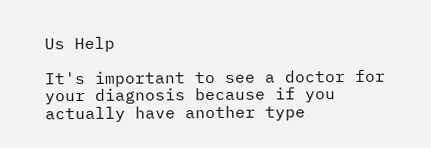Us Help

It's important to see a doctor for your diagnosis because if you actually have another type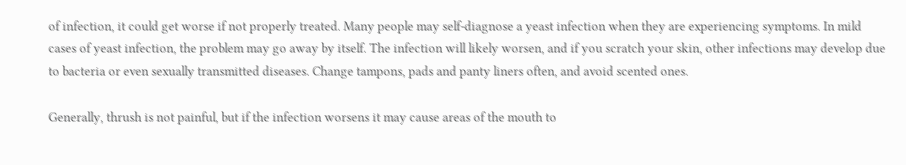of infection, it could get worse if not properly treated. Many people may self-diagnose a yeast infection when they are experiencing symptoms. In mild cases of yeast infection, the problem may go away by itself. The infection will likely worsen, and if you scratch your skin, other infections may develop due to bacteria or even sexually transmitted diseases. Change tampons, pads and panty liners often, and avoid scented ones.

Generally, thrush is not painful, but if the infection worsens it may cause areas of the mouth to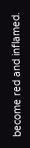become red and inflamed.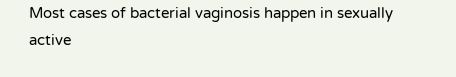Most cases of bacterial vaginosis happen in sexually active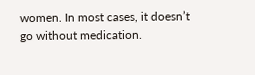women. In most cases, it doesn’t go without medication.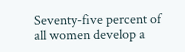Seventy-five percent of all women develop a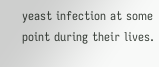yeast infection at some point during their lives.